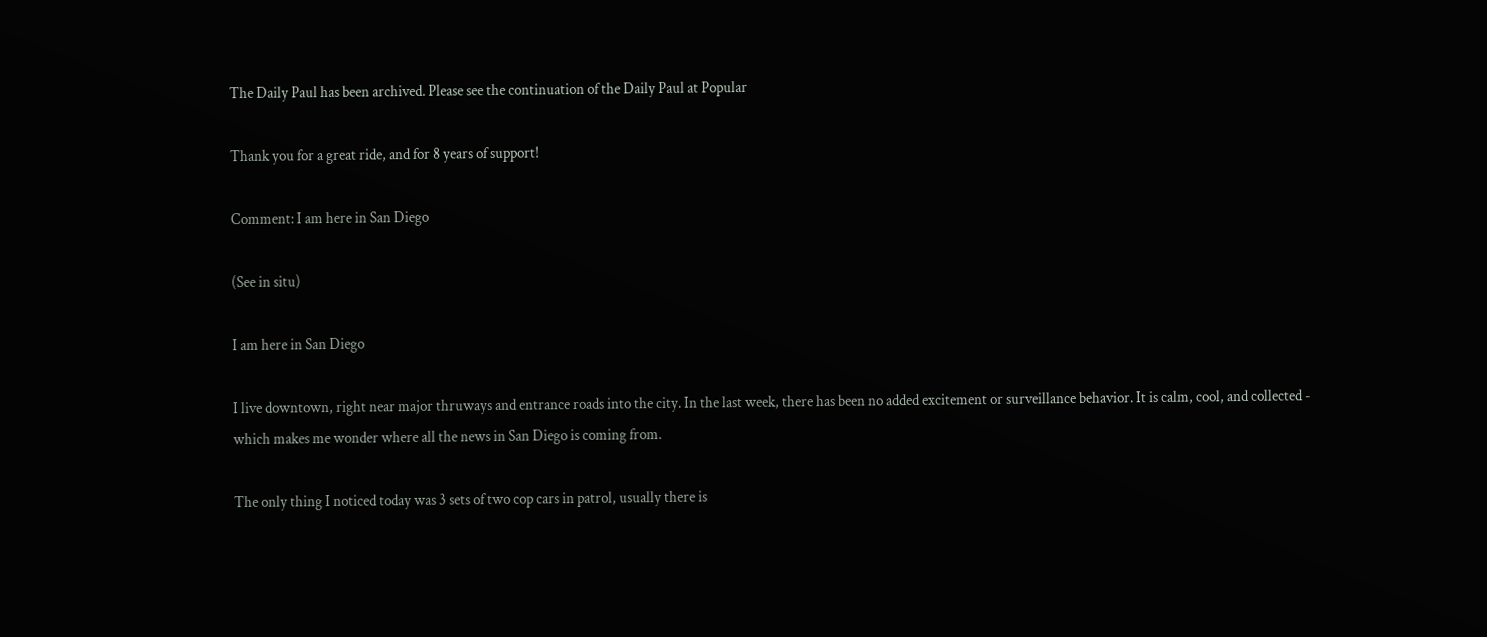The Daily Paul has been archived. Please see the continuation of the Daily Paul at Popular

Thank you for a great ride, and for 8 years of support!

Comment: I am here in San Diego

(See in situ)

I am here in San Diego

I live downtown, right near major thruways and entrance roads into the city. In the last week, there has been no added excitement or surveillance behavior. It is calm, cool, and collected - which makes me wonder where all the news in San Diego is coming from.

The only thing I noticed today was 3 sets of two cop cars in patrol, usually there is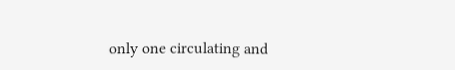only one circulating and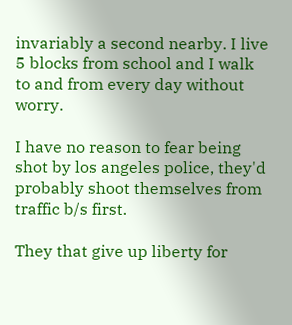invariably a second nearby. I live 5 blocks from school and I walk to and from every day without worry.

I have no reason to fear being shot by los angeles police, they'd probably shoot themselves from traffic b/s first.

They that give up liberty for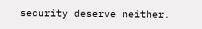security deserve neither.